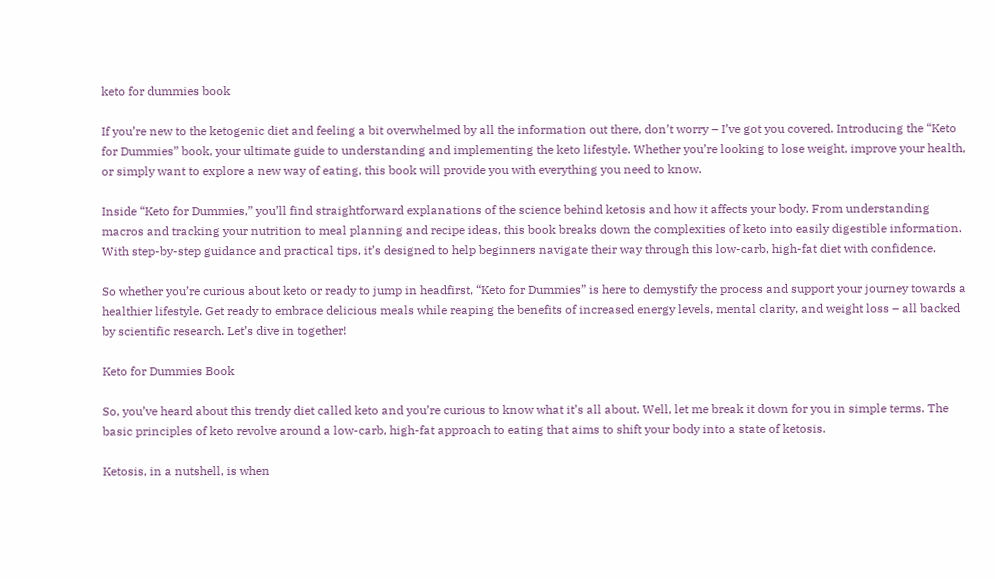keto for dummies book

If you’re new to the ketogenic diet and feeling a bit overwhelmed by all the information out there, don’t worry – I’ve got you covered. Introducing the “Keto for Dummies” book, your ultimate guide to understanding and implementing the keto lifestyle. Whether you’re looking to lose weight, improve your health, or simply want to explore a new way of eating, this book will provide you with everything you need to know.

Inside “Keto for Dummies,” you’ll find straightforward explanations of the science behind ketosis and how it affects your body. From understanding macros and tracking your nutrition to meal planning and recipe ideas, this book breaks down the complexities of keto into easily digestible information. With step-by-step guidance and practical tips, it’s designed to help beginners navigate their way through this low-carb, high-fat diet with confidence.

So whether you’re curious about keto or ready to jump in headfirst, “Keto for Dummies” is here to demystify the process and support your journey towards a healthier lifestyle. Get ready to embrace delicious meals while reaping the benefits of increased energy levels, mental clarity, and weight loss – all backed by scientific research. Let’s dive in together!

Keto for Dummies Book

So, you’ve heard about this trendy diet called keto and you’re curious to know what it’s all about. Well, let me break it down for you in simple terms. The basic principles of keto revolve around a low-carb, high-fat approach to eating that aims to shift your body into a state of ketosis.

Ketosis, in a nutshell, is when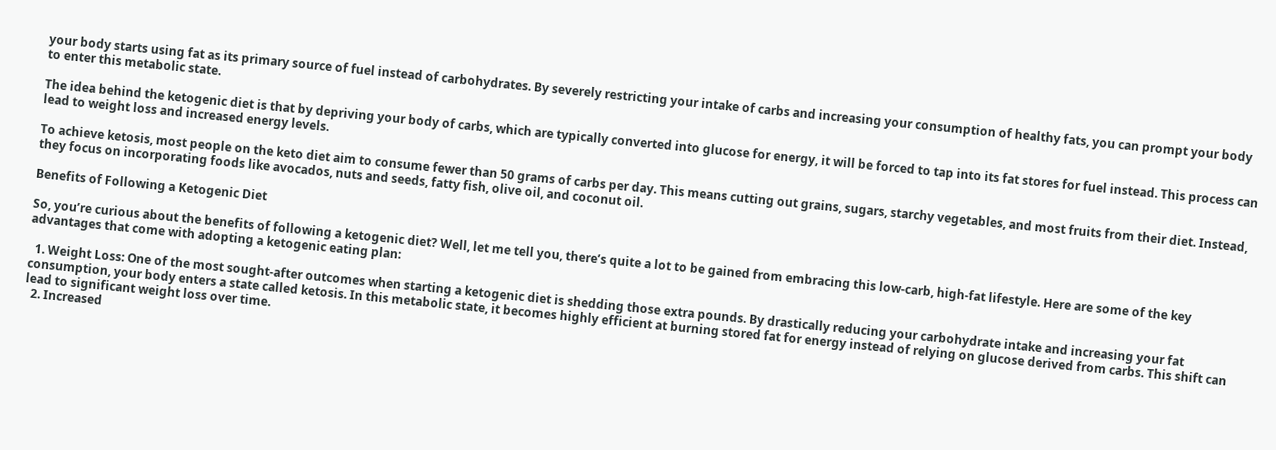your body starts using fat as its primary source of fuel instead of carbohydrates. By severely restricting your intake of carbs and increasing your consumption of healthy fats, you can prompt your body to enter this metabolic state.

The idea behind the ketogenic diet is that by depriving your body of carbs, which are typically converted into glucose for energy, it will be forced to tap into its fat stores for fuel instead. This process can lead to weight loss and increased energy levels.

To achieve ketosis, most people on the keto diet aim to consume fewer than 50 grams of carbs per day. This means cutting out grains, sugars, starchy vegetables, and most fruits from their diet. Instead, they focus on incorporating foods like avocados, nuts and seeds, fatty fish, olive oil, and coconut oil.

Benefits of Following a Ketogenic Diet

So, you’re curious about the benefits of following a ketogenic diet? Well, let me tell you, there’s quite a lot to be gained from embracing this low-carb, high-fat lifestyle. Here are some of the key advantages that come with adopting a ketogenic eating plan:

  1. Weight Loss: One of the most sought-after outcomes when starting a ketogenic diet is shedding those extra pounds. By drastically reducing your carbohydrate intake and increasing your fat consumption, your body enters a state called ketosis. In this metabolic state, it becomes highly efficient at burning stored fat for energy instead of relying on glucose derived from carbs. This shift can lead to significant weight loss over time.
  2. Increased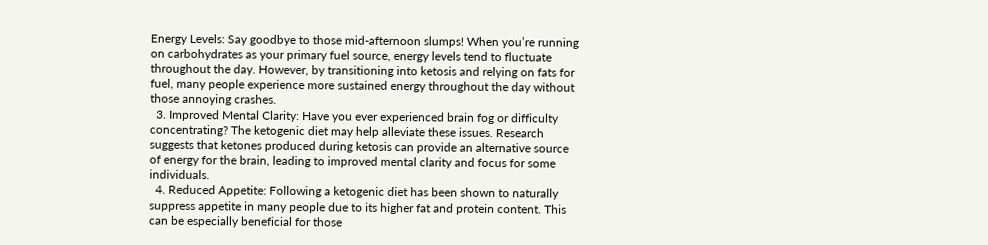Energy Levels: Say goodbye to those mid-afternoon slumps! When you’re running on carbohydrates as your primary fuel source, energy levels tend to fluctuate throughout the day. However, by transitioning into ketosis and relying on fats for fuel, many people experience more sustained energy throughout the day without those annoying crashes.
  3. Improved Mental Clarity: Have you ever experienced brain fog or difficulty concentrating? The ketogenic diet may help alleviate these issues. Research suggests that ketones produced during ketosis can provide an alternative source of energy for the brain, leading to improved mental clarity and focus for some individuals.
  4. Reduced Appetite: Following a ketogenic diet has been shown to naturally suppress appetite in many people due to its higher fat and protein content. This can be especially beneficial for those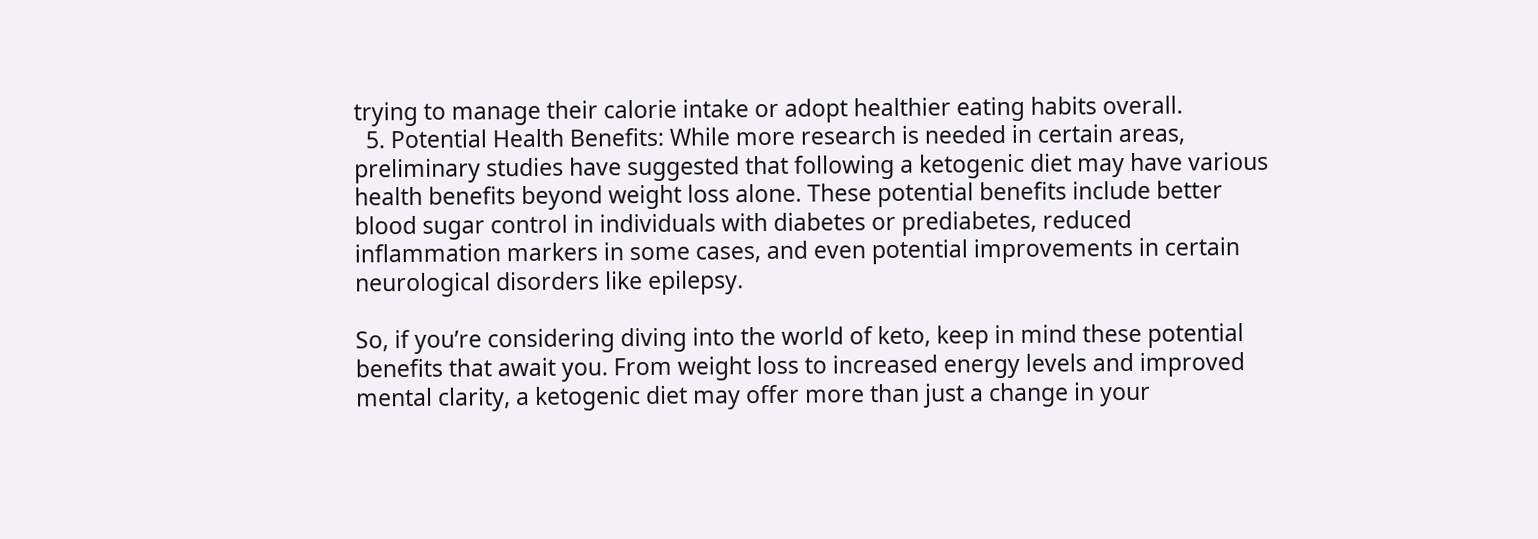trying to manage their calorie intake or adopt healthier eating habits overall.
  5. Potential Health Benefits: While more research is needed in certain areas, preliminary studies have suggested that following a ketogenic diet may have various health benefits beyond weight loss alone. These potential benefits include better blood sugar control in individuals with diabetes or prediabetes, reduced inflammation markers in some cases, and even potential improvements in certain neurological disorders like epilepsy.

So, if you’re considering diving into the world of keto, keep in mind these potential benefits that await you. From weight loss to increased energy levels and improved mental clarity, a ketogenic diet may offer more than just a change in your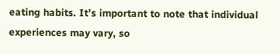eating habits. It’s important to note that individual experiences may vary, so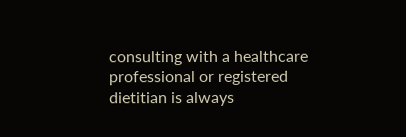consulting with a healthcare professional or registered dietitian is always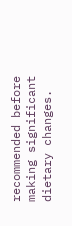recommended before making significant dietary changes.